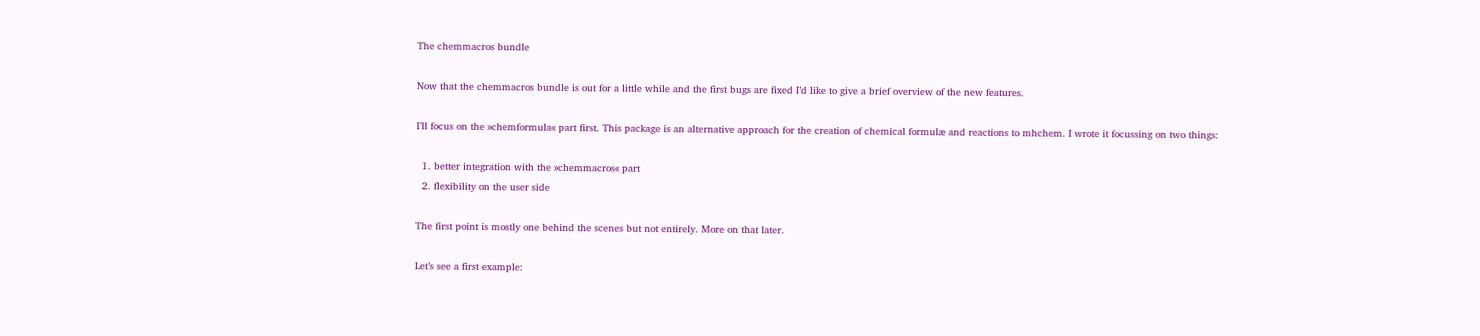The chemmacros bundle

Now that the chemmacros bundle is out for a little while and the first bugs are fixed I’d like to give a brief overview of the new features.

I’ll focus on the »chemformula« part first. This package is an alternative approach for the creation of chemical formulæ and reactions to mhchem. I wrote it focussing on two things:

  1. better integration with the »chemmacros« part
  2. flexibility on the user side

The first point is mostly one behind the scenes but not entirely. More on that later.

Let’s see a first example: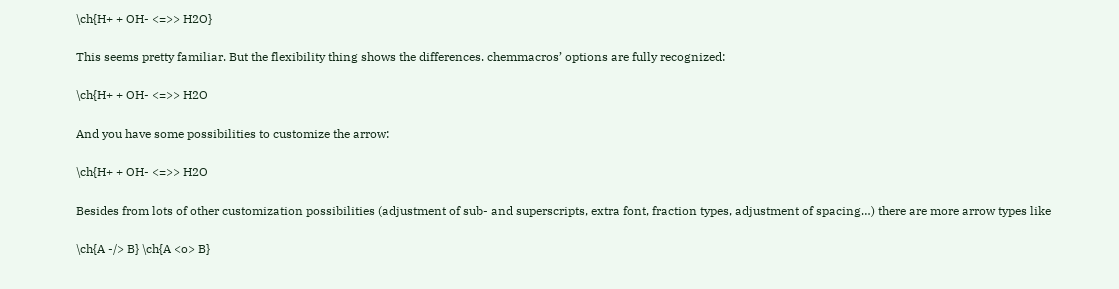\ch{H+ + OH- <=>> H2O}

This seems pretty familiar. But the flexibility thing shows the differences. chemmacros’ options are fully recognized:

\ch{H+ + OH- <=>> H2O

And you have some possibilities to customize the arrow:

\ch{H+ + OH- <=>> H2O

Besides from lots of other customization possibilities (adjustment of sub- and superscripts, extra font, fraction types, adjustment of spacing…) there are more arrow types like

\ch{A -/> B} \ch{A <o> B}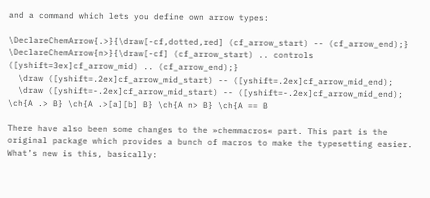and a command which lets you define own arrow types:

\DeclareChemArrow{.>}{\draw[-cf,dotted,red] (cf_arrow_start) -- (cf_arrow_end);}
\DeclareChemArrow{n>}{\draw[-cf] (cf_arrow_start) .. controls ([yshift=3ex]cf_arrow_mid) .. (cf_arrow_end);}
  \draw ([yshift=.2ex]cf_arrow_mid_start) -- ([yshift=.2ex]cf_arrow_mid_end);
  \draw ([yshift=-.2ex]cf_arrow_mid_start) -- ([yshift=-.2ex]cf_arrow_mid_end);
\ch{A .> B} \ch{A .>[a][b] B} \ch{A n> B} \ch{A == B

There have also been some changes to the »chemmacros« part. This part is the original package which provides a bunch of macros to make the typesetting easier. What’s new is this, basically: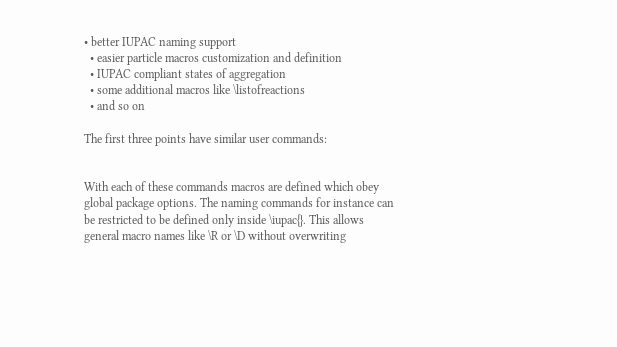• better IUPAC naming support
  • easier particle macros customization and definition
  • IUPAC compliant states of aggregation
  • some additional macros like \listofreactions
  • and so on

The first three points have similar user commands:


With each of these commands macros are defined which obey global package options. The naming commands for instance can be restricted to be defined only inside \iupac{}. This allows general macro names like \R or \D without overwriting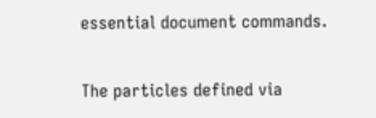essential document commands.

The particles defined via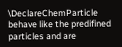\DeclareChemParticle behave like the predifined particles and are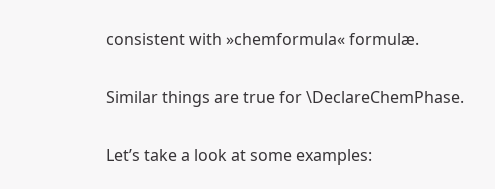consistent with »chemformula« formulæ.

Similar things are true for \DeclareChemPhase.

Let’s take a look at some examples: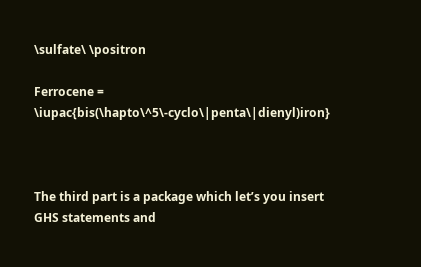\sulfate\ \positron

Ferrocene = \iupac{bis(\hapto\^5\-cyclo\|penta\|dienyl)iron}



The third part is a package which let’s you insert GHS statements and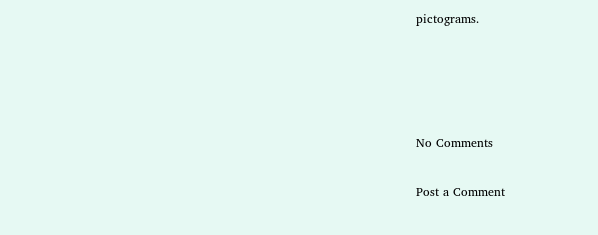pictograms.




No Comments

Post a Comment